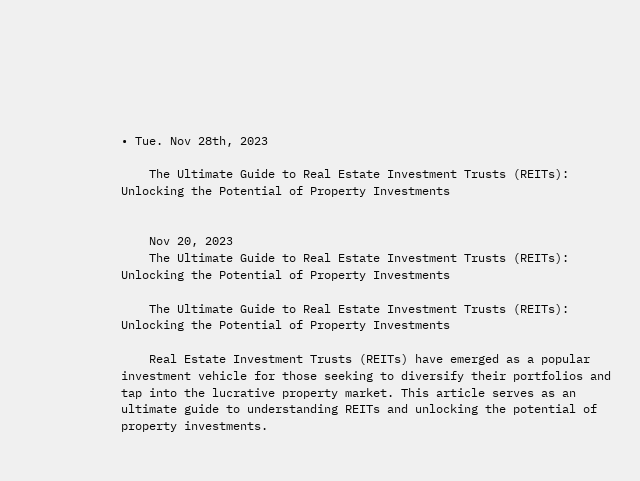• Tue. Nov 28th, 2023

    The Ultimate Guide to Real Estate Investment Trusts (REITs): Unlocking the Potential of Property Investments


    Nov 20, 2023
    The Ultimate Guide to Real Estate Investment Trusts (REITs): Unlocking the Potential of Property Investments

    The Ultimate Guide to Real Estate Investment Trusts (REITs): Unlocking the Potential of Property Investments

    Real Estate Investment Trusts (REITs) have emerged as a popular investment vehicle for those seeking to diversify their portfolios and tap into the lucrative property market. This article serves as an ultimate guide to understanding REITs and unlocking the potential of property investments.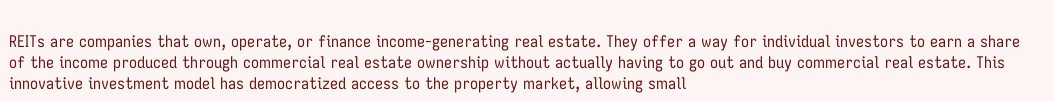REITs are companies that own, operate, or finance income-generating real estate. They offer a way for individual investors to earn a share of the income produced through commercial real estate ownership without actually having to go out and buy commercial real estate. This innovative investment model has democratized access to the property market, allowing small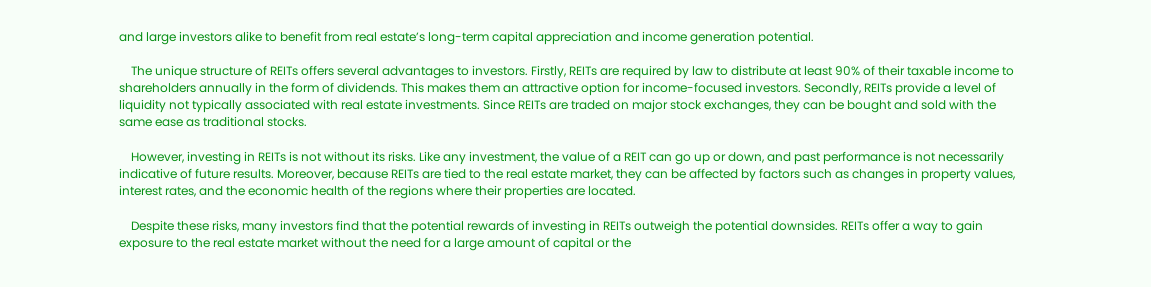and large investors alike to benefit from real estate’s long-term capital appreciation and income generation potential.

    The unique structure of REITs offers several advantages to investors. Firstly, REITs are required by law to distribute at least 90% of their taxable income to shareholders annually in the form of dividends. This makes them an attractive option for income-focused investors. Secondly, REITs provide a level of liquidity not typically associated with real estate investments. Since REITs are traded on major stock exchanges, they can be bought and sold with the same ease as traditional stocks.

    However, investing in REITs is not without its risks. Like any investment, the value of a REIT can go up or down, and past performance is not necessarily indicative of future results. Moreover, because REITs are tied to the real estate market, they can be affected by factors such as changes in property values, interest rates, and the economic health of the regions where their properties are located.

    Despite these risks, many investors find that the potential rewards of investing in REITs outweigh the potential downsides. REITs offer a way to gain exposure to the real estate market without the need for a large amount of capital or the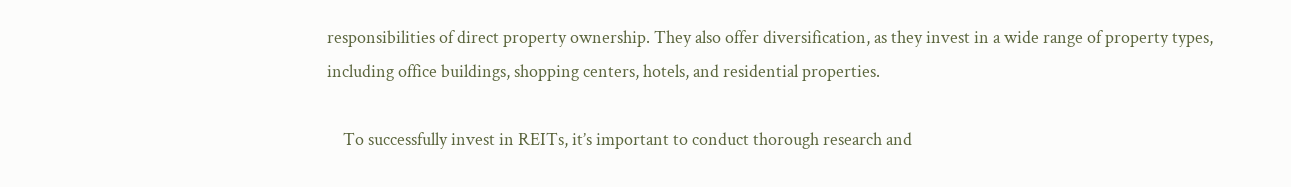responsibilities of direct property ownership. They also offer diversification, as they invest in a wide range of property types, including office buildings, shopping centers, hotels, and residential properties.

    To successfully invest in REITs, it’s important to conduct thorough research and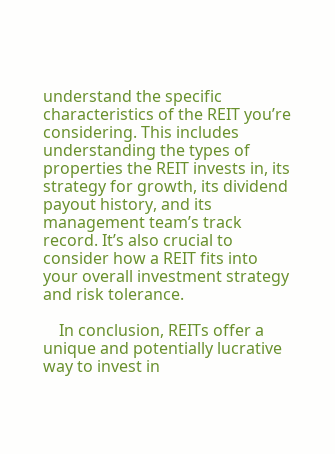understand the specific characteristics of the REIT you’re considering. This includes understanding the types of properties the REIT invests in, its strategy for growth, its dividend payout history, and its management team’s track record. It’s also crucial to consider how a REIT fits into your overall investment strategy and risk tolerance.

    In conclusion, REITs offer a unique and potentially lucrative way to invest in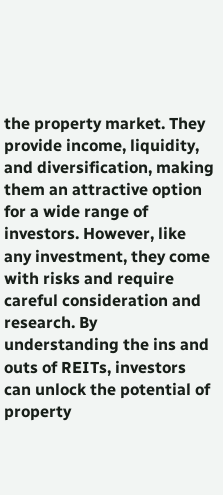the property market. They provide income, liquidity, and diversification, making them an attractive option for a wide range of investors. However, like any investment, they come with risks and require careful consideration and research. By understanding the ins and outs of REITs, investors can unlock the potential of property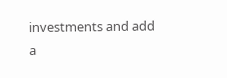investments and add a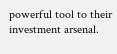powerful tool to their investment arsenal.